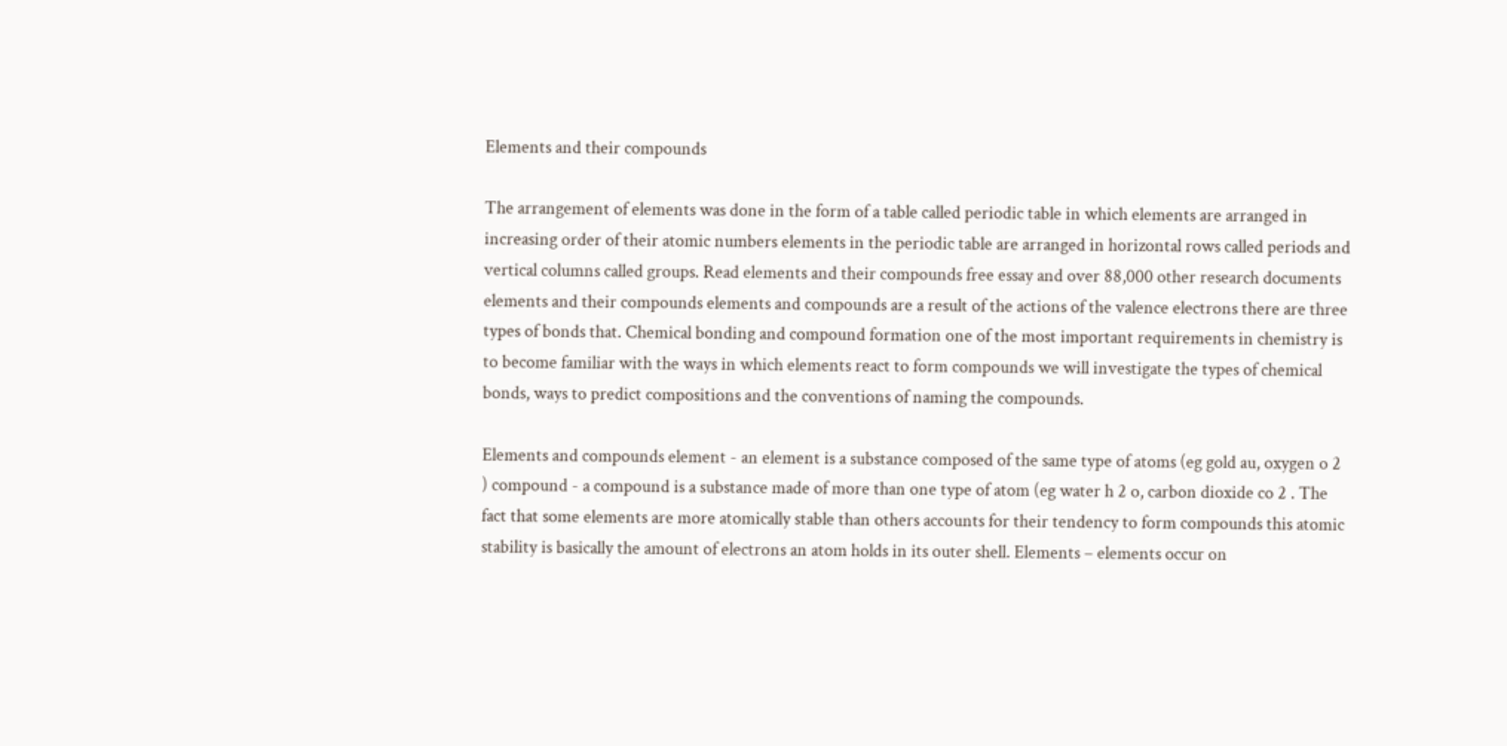Elements and their compounds

The arrangement of elements was done in the form of a table called periodic table in which elements are arranged in increasing order of their atomic numbers elements in the periodic table are arranged in horizontal rows called periods and vertical columns called groups. Read elements and their compounds free essay and over 88,000 other research documents elements and their compounds elements and compounds are a result of the actions of the valence electrons there are three types of bonds that. Chemical bonding and compound formation one of the most important requirements in chemistry is to become familiar with the ways in which elements react to form compounds we will investigate the types of chemical bonds, ways to predict compositions and the conventions of naming the compounds.

Elements and compounds element - an element is a substance composed of the same type of atoms (eg gold au, oxygen o 2 ) compound - a compound is a substance made of more than one type of atom (eg water h 2 o, carbon dioxide co 2 . The fact that some elements are more atomically stable than others accounts for their tendency to form compounds this atomic stability is basically the amount of electrons an atom holds in its outer shell. Elements – elements occur on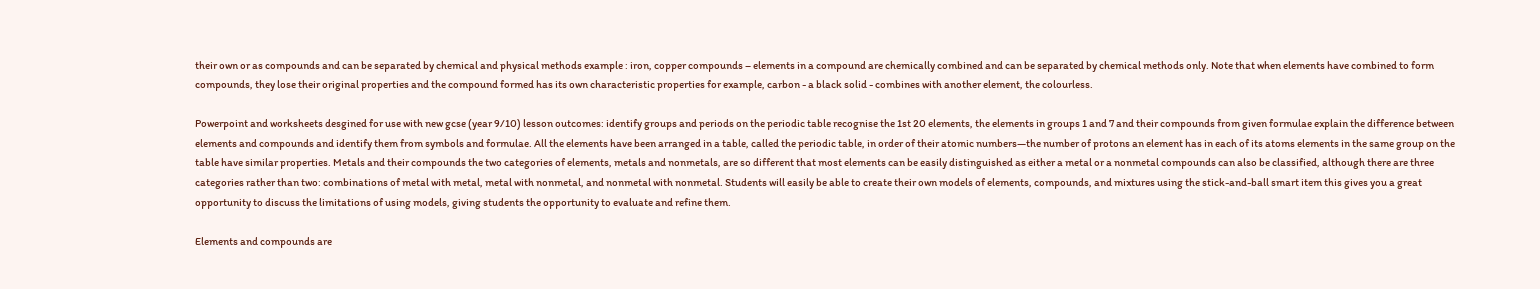their own or as compounds and can be separated by chemical and physical methods example : iron, copper compounds – elements in a compound are chemically combined and can be separated by chemical methods only. Note that when elements have combined to form compounds, they lose their original properties and the compound formed has its own characteristic properties for example, carbon - a black solid - combines with another element, the colourless.

Powerpoint and worksheets desgined for use with new gcse (year 9/10) lesson outcomes: identify groups and periods on the periodic table recognise the 1st 20 elements, the elements in groups 1 and 7 and their compounds from given formulae explain the difference between elements and compounds and identify them from symbols and formulae. All the elements have been arranged in a table, called the periodic table, in order of their atomic numbers—the number of protons an element has in each of its atoms elements in the same group on the table have similar properties. Metals and their compounds the two categories of elements, metals and nonmetals, are so different that most elements can be easily distinguished as either a metal or a nonmetal compounds can also be classified, although there are three categories rather than two: combinations of metal with metal, metal with nonmetal, and nonmetal with nonmetal. Students will easily be able to create their own models of elements, compounds, and mixtures using the stick-and-ball smart item this gives you a great opportunity to discuss the limitations of using models, giving students the opportunity to evaluate and refine them.

Elements and compounds are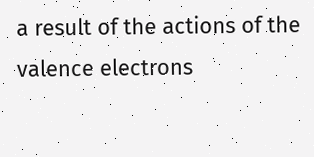a result of the actions of the valence electrons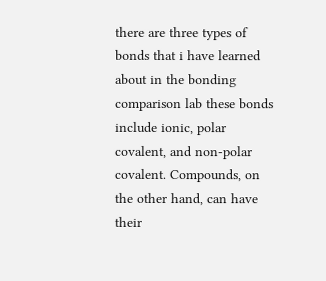there are three types of bonds that i have learned about in the bonding comparison lab these bonds include ionic, polar covalent, and non-polar covalent. Compounds, on the other hand, can have their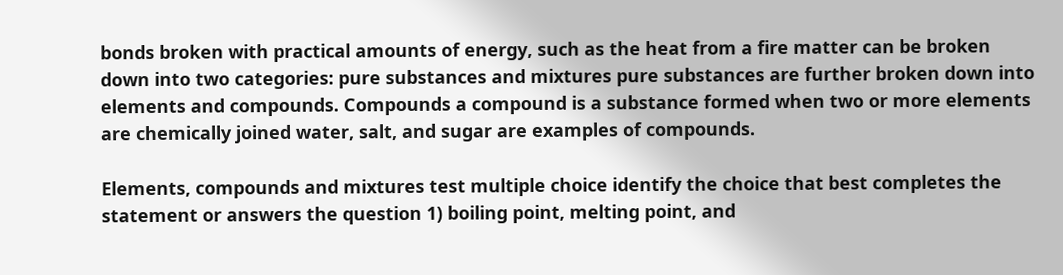bonds broken with practical amounts of energy, such as the heat from a fire matter can be broken down into two categories: pure substances and mixtures pure substances are further broken down into elements and compounds. Compounds a compound is a substance formed when two or more elements are chemically joined water, salt, and sugar are examples of compounds.

Elements, compounds and mixtures test multiple choice identify the choice that best completes the statement or answers the question 1) boiling point, melting point, and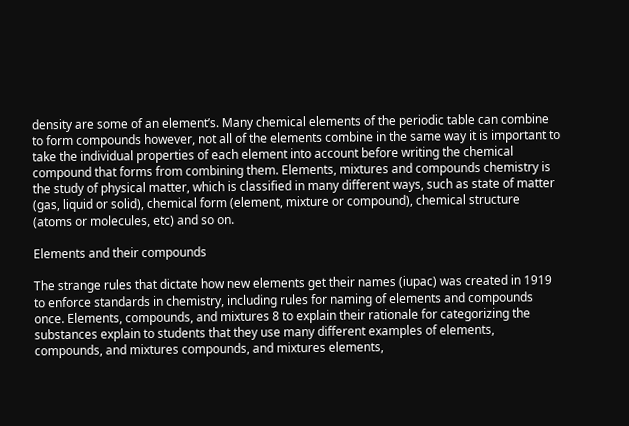density are some of an element’s. Many chemical elements of the periodic table can combine to form compounds however, not all of the elements combine in the same way it is important to take the individual properties of each element into account before writing the chemical compound that forms from combining them. Elements, mixtures and compounds chemistry is the study of physical matter, which is classified in many different ways, such as state of matter (gas, liquid or solid), chemical form (element, mixture or compound), chemical structure (atoms or molecules, etc) and so on.

Elements and their compounds

The strange rules that dictate how new elements get their names (iupac) was created in 1919 to enforce standards in chemistry, including rules for naming of elements and compounds once. Elements, compounds, and mixtures 8 to explain their rationale for categorizing the substances explain to students that they use many different examples of elements, compounds, and mixtures compounds, and mixtures elements,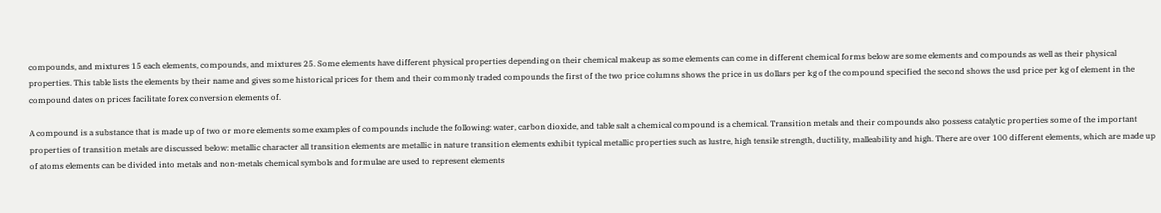compounds, and mixtures 15 each elements, compounds, and mixtures 25. Some elements have different physical properties depending on their chemical makeup as some elements can come in different chemical forms below are some elements and compounds as well as their physical properties. This table lists the elements by their name and gives some historical prices for them and their commonly traded compounds the first of the two price columns shows the price in us dollars per kg of the compound specified the second shows the usd price per kg of element in the compound dates on prices facilitate forex conversion elements of.

A compound is a substance that is made up of two or more elements some examples of compounds include the following: water, carbon dioxide, and table salt a chemical compound is a chemical. Transition metals and their compounds also possess catalytic properties some of the important properties of transition metals are discussed below: metallic character all transition elements are metallic in nature transition elements exhibit typical metallic properties such as lustre, high tensile strength, ductility, malleability and high. There are over 100 different elements, which are made up of atoms elements can be divided into metals and non-metals chemical symbols and formulae are used to represent elements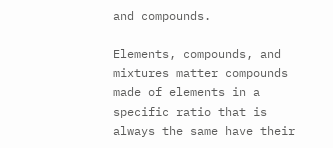and compounds.

Elements, compounds, and mixtures matter compounds made of elements in a specific ratio that is always the same have their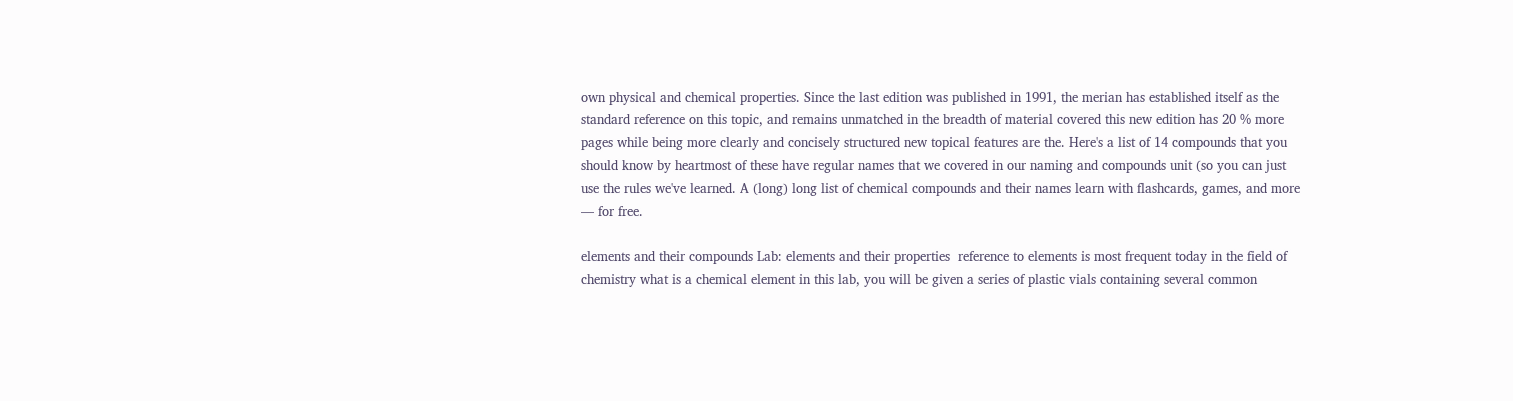own physical and chemical properties. Since the last edition was published in 1991, the merian has established itself as the standard reference on this topic, and remains unmatched in the breadth of material covered this new edition has 20 % more pages while being more clearly and concisely structured new topical features are the. Here's a list of 14 compounds that you should know by heartmost of these have regular names that we covered in our naming and compounds unit (so you can just use the rules we've learned. A (long) long list of chemical compounds and their names learn with flashcards, games, and more — for free.

elements and their compounds Lab: elements and their properties  reference to elements is most frequent today in the field of chemistry what is a chemical element in this lab, you will be given a series of plastic vials containing several common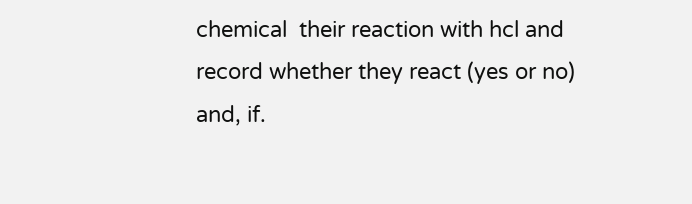chemical  their reaction with hcl and record whether they react (yes or no) and, if.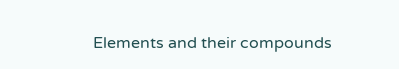Elements and their compounds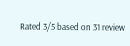Rated 3/5 based on 31 review